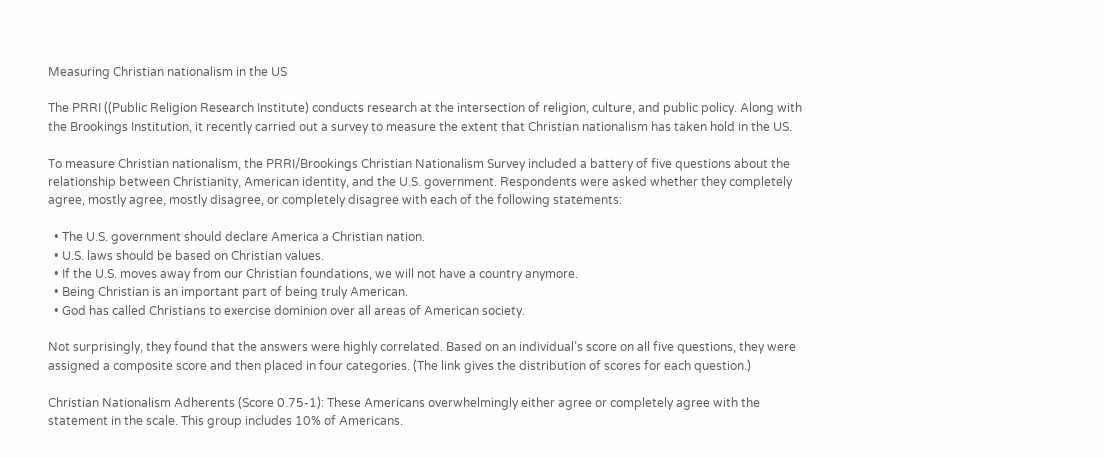Measuring Christian nationalism in the US

The PRRI ((Public Religion Research Institute) conducts research at the intersection of religion, culture, and public policy. Along with the Brookings Institution, it recently carried out a survey to measure the extent that Christian nationalism has taken hold in the US.

To measure Christian nationalism, the PRRI/Brookings Christian Nationalism Survey included a battery of five questions about the relationship between Christianity, American identity, and the U.S. government. Respondents were asked whether they completely agree, mostly agree, mostly disagree, or completely disagree with each of the following statements:

  • The U.S. government should declare America a Christian nation.
  • U.S. laws should be based on Christian values.
  • If the U.S. moves away from our Christian foundations, we will not have a country anymore.
  • Being Christian is an important part of being truly American.
  • God has called Christians to exercise dominion over all areas of American society.

Not surprisingly, they found that the answers were highly correlated. Based on an individual’s score on all five questions, they were assigned a composite score and then placed in four categories. (The link gives the distribution of scores for each question.)

Christian Nationalism Adherents (Score 0.75-1): These Americans overwhelmingly either agree or completely agree with the statement in the scale. This group includes 10% of Americans.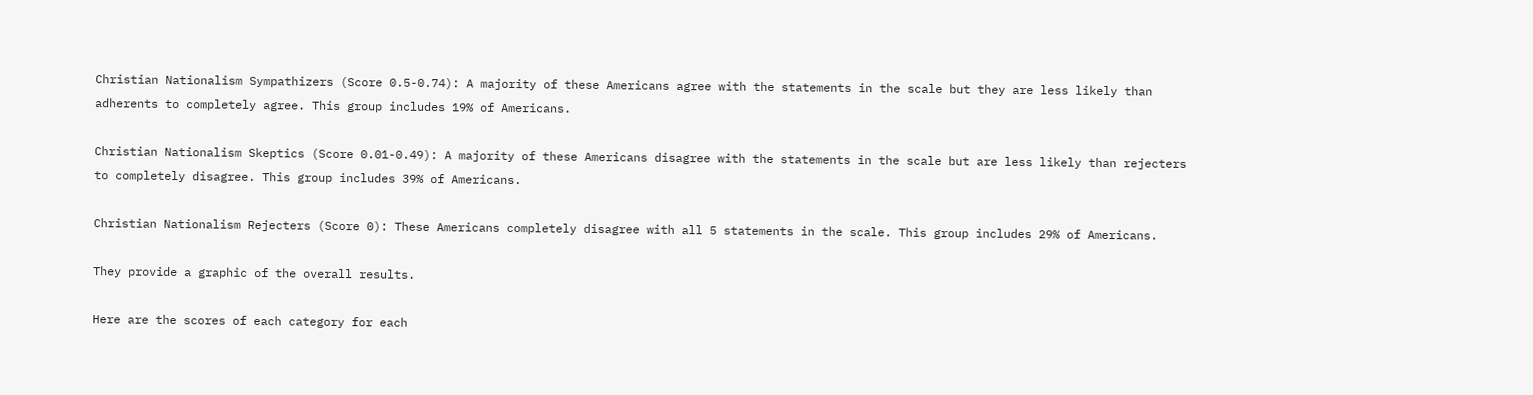Christian Nationalism Sympathizers (Score 0.5-0.74): A majority of these Americans agree with the statements in the scale but they are less likely than adherents to completely agree. This group includes 19% of Americans.

Christian Nationalism Skeptics (Score 0.01-0.49): A majority of these Americans disagree with the statements in the scale but are less likely than rejecters to completely disagree. This group includes 39% of Americans.

Christian Nationalism Rejecters (Score 0): These Americans completely disagree with all 5 statements in the scale. This group includes 29% of Americans.

They provide a graphic of the overall results.

Here are the scores of each category for each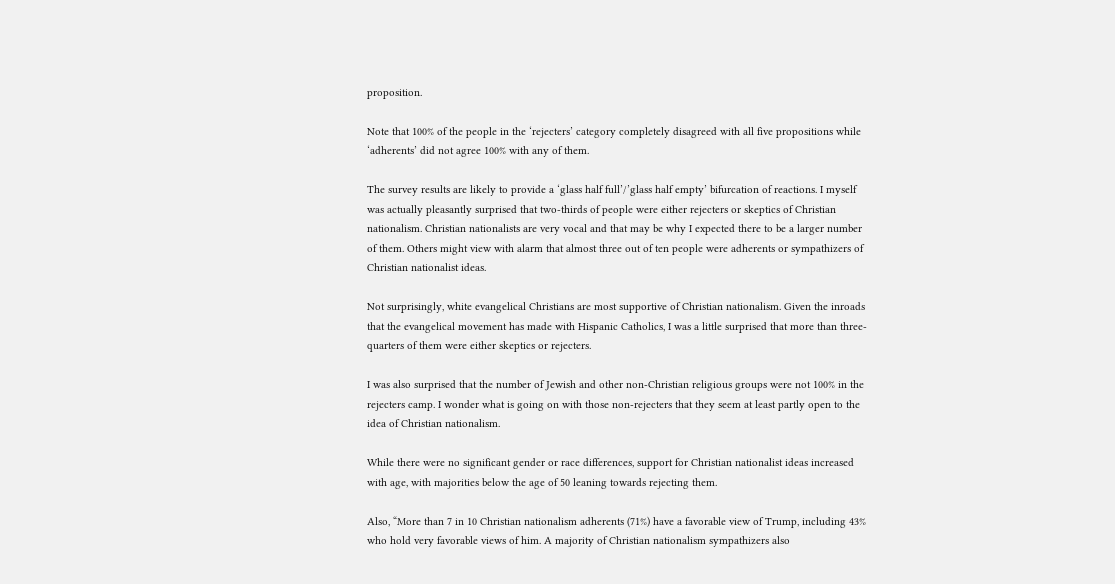proposition.

Note that 100% of the people in the ‘rejecters’ category completely disagreed with all five propositions while ‘adherents’ did not agree 100% with any of them.

The survey results are likely to provide a ‘glass half full’/’glass half empty’ bifurcation of reactions. I myself was actually pleasantly surprised that two-thirds of people were either rejecters or skeptics of Christian nationalism. Christian nationalists are very vocal and that may be why I expected there to be a larger number of them. Others might view with alarm that almost three out of ten people were adherents or sympathizers of Christian nationalist ideas.

Not surprisingly, white evangelical Christians are most supportive of Christian nationalism. Given the inroads that the evangelical movement has made with Hispanic Catholics, I was a little surprised that more than three-quarters of them were either skeptics or rejecters.

I was also surprised that the number of Jewish and other non-Christian religious groups were not 100% in the rejecters camp. I wonder what is going on with those non-rejecters that they seem at least partly open to the idea of Christian nationalism.

While there were no significant gender or race differences, support for Christian nationalist ideas increased with age, with majorities below the age of 50 leaning towards rejecting them.

Also, “More than 7 in 10 Christian nationalism adherents (71%) have a favorable view of Trump, including 43% who hold very favorable views of him. A majority of Christian nationalism sympathizers also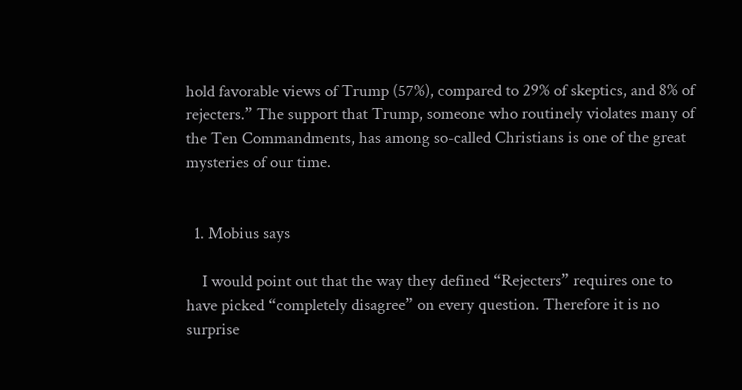hold favorable views of Trump (57%), compared to 29% of skeptics, and 8% of rejecters.” The support that Trump, someone who routinely violates many of the Ten Commandments, has among so-called Christians is one of the great mysteries of our time.


  1. Mobius says

    I would point out that the way they defined “Rejecters” requires one to have picked “completely disagree” on every question. Therefore it is no surprise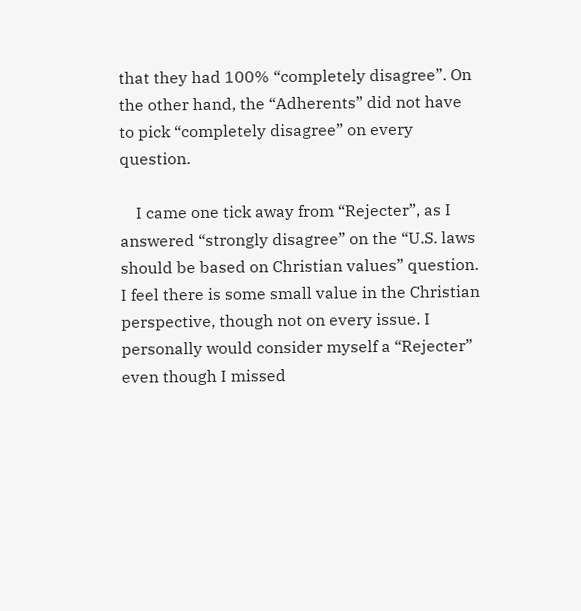that they had 100% “completely disagree”. On the other hand, the “Adherents” did not have to pick “completely disagree” on every question.

    I came one tick away from “Rejecter”, as I answered “strongly disagree” on the “U.S. laws should be based on Christian values” question. I feel there is some small value in the Christian perspective, though not on every issue. I personally would consider myself a “Rejecter” even though I missed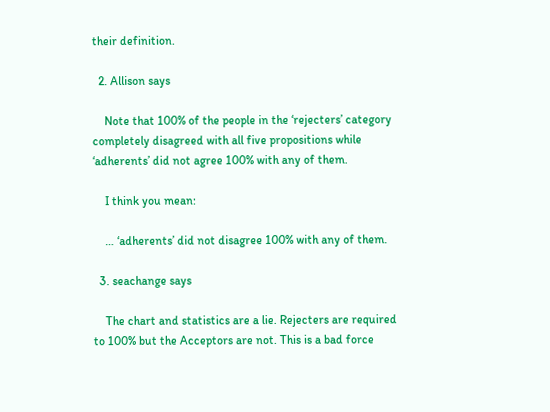their definition.

  2. Allison says

    Note that 100% of the people in the ‘rejecters’ category completely disagreed with all five propositions while ‘adherents’ did not agree 100% with any of them.

    I think you mean:

    … ‘adherents’ did not disagree 100% with any of them.

  3. seachange says

    The chart and statistics are a lie. Rejecters are required to 100% but the Acceptors are not. This is a bad force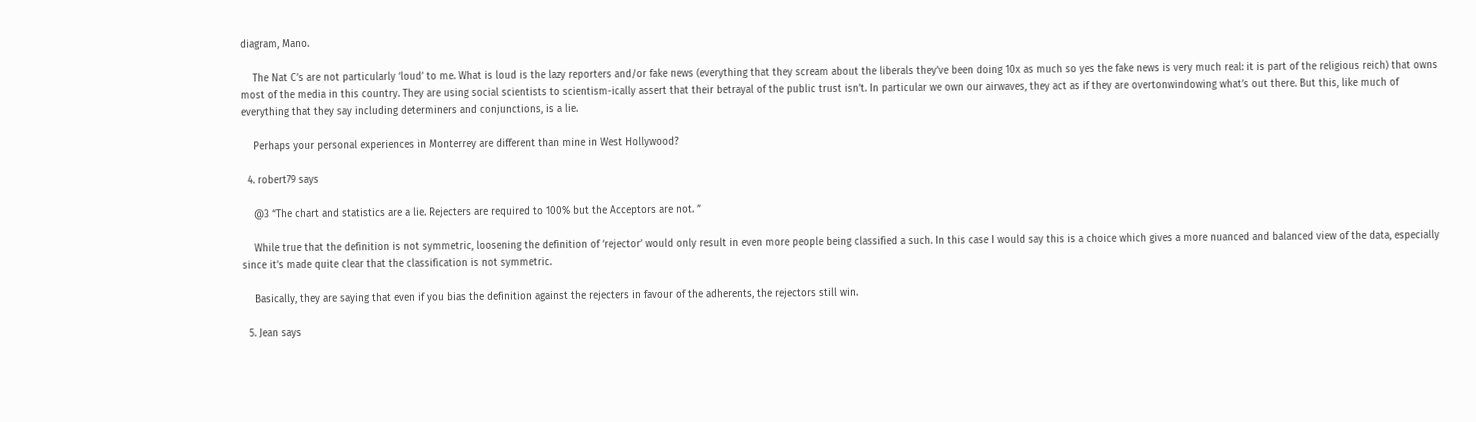diagram, Mano.

    The Nat C’s are not particularly ‘loud’ to me. What is loud is the lazy reporters and/or fake news (everything that they scream about the liberals they’ve been doing 10x as much so yes the fake news is very much real: it is part of the religious reich) that owns most of the media in this country. They are using social scientists to scientism-ically assert that their betrayal of the public trust isn’t. In particular we own our airwaves, they act as if they are overtonwindowing what’s out there. But this, like much of everything that they say including determiners and conjunctions, is a lie.

    Perhaps your personal experiences in Monterrey are different than mine in West Hollywood?

  4. robert79 says

    @3 “The chart and statistics are a lie. Rejecters are required to 100% but the Acceptors are not. ”

    While true that the definition is not symmetric, loosening the definition of ‘rejector’ would only result in even more people being classified a such. In this case I would say this is a choice which gives a more nuanced and balanced view of the data, especially since it’s made quite clear that the classification is not symmetric.

    Basically, they are saying that even if you bias the definition against the rejecters in favour of the adherents, the rejectors still win.

  5. Jean says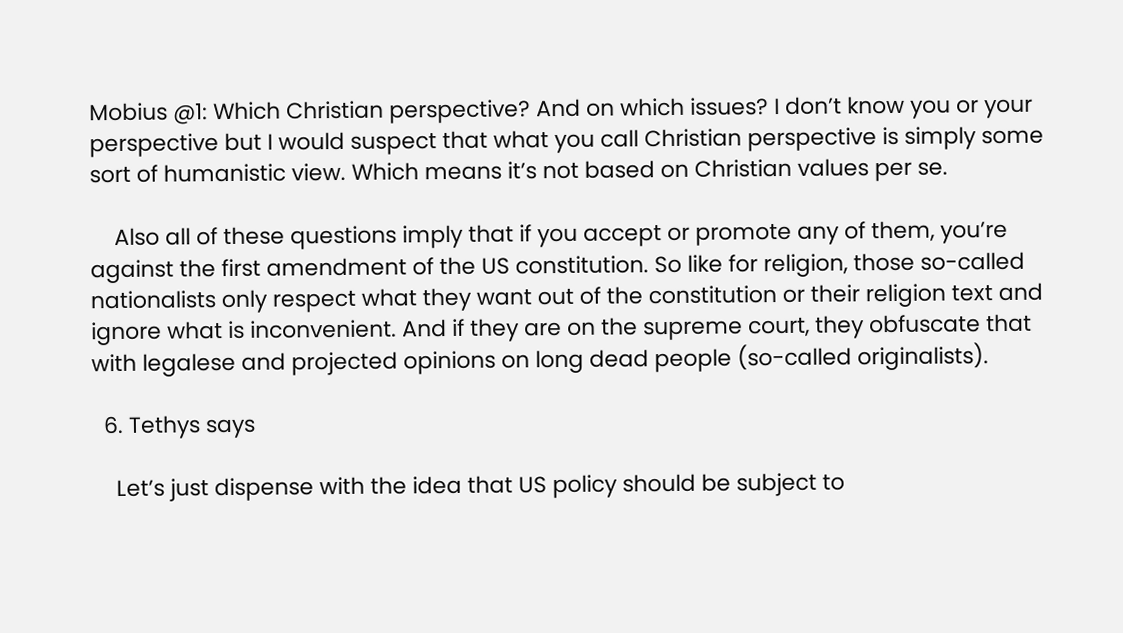Mobius @1: Which Christian perspective? And on which issues? I don’t know you or your perspective but I would suspect that what you call Christian perspective is simply some sort of humanistic view. Which means it’s not based on Christian values per se.

    Also all of these questions imply that if you accept or promote any of them, you’re against the first amendment of the US constitution. So like for religion, those so-called nationalists only respect what they want out of the constitution or their religion text and ignore what is inconvenient. And if they are on the supreme court, they obfuscate that with legalese and projected opinions on long dead people (so-called originalists).

  6. Tethys says

    Let’s just dispense with the idea that US policy should be subject to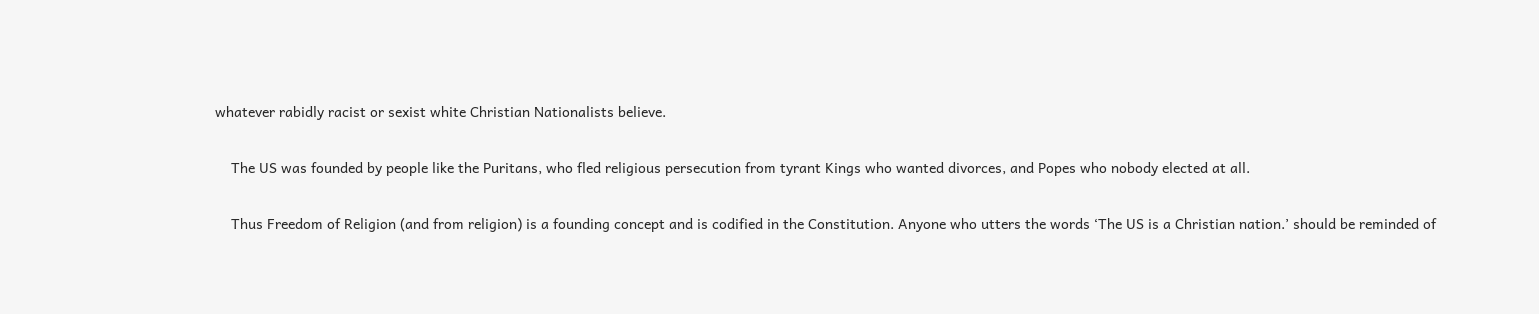whatever rabidly racist or sexist white Christian Nationalists believe.

    The US was founded by people like the Puritans, who fled religious persecution from tyrant Kings who wanted divorces, and Popes who nobody elected at all.

    Thus Freedom of Religion (and from religion) is a founding concept and is codified in the Constitution. Anyone who utters the words ‘The US is a Christian nation.’ should be reminded of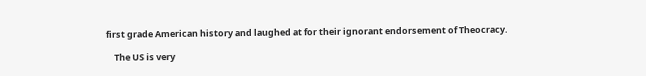first grade American history and laughed at for their ignorant endorsement of Theocracy.

    The US is very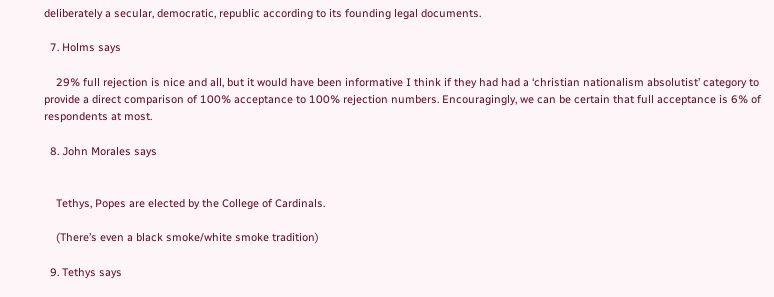deliberately a secular, democratic, republic according to its founding legal documents.

  7. Holms says

    29% full rejection is nice and all, but it would have been informative I think if they had had a ‘christian nationalism absolutist’ category to provide a direct comparison of 100% acceptance to 100% rejection numbers. Encouragingly, we can be certain that full acceptance is 6% of respondents at most.

  8. John Morales says


    Tethys, Popes are elected by the College of Cardinals.

    (There’s even a black smoke/white smoke tradition)

  9. Tethys says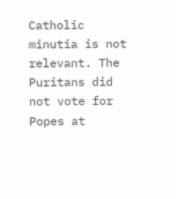Catholic minutia is not relevant. The Puritans did not vote for Popes at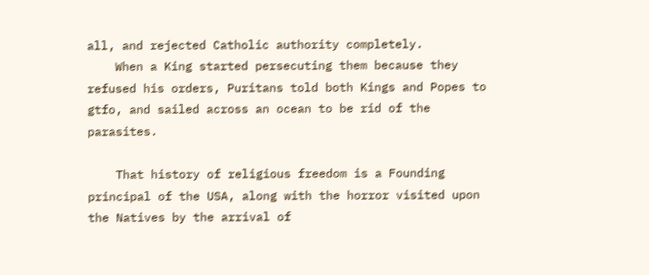all, and rejected Catholic authority completely.
    When a King started persecuting them because they refused his orders, Puritans told both Kings and Popes to gtfo, and sailed across an ocean to be rid of the parasites.

    That history of religious freedom is a Founding principal of the USA, along with the horror visited upon the Natives by the arrival of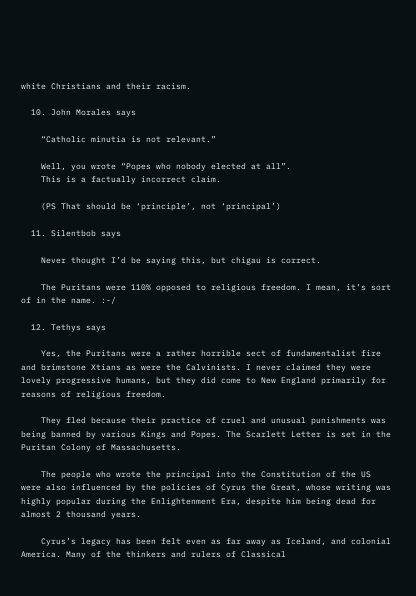white Christians and their racism.

  10. John Morales says

    “Catholic minutia is not relevant.”

    Well, you wrote “Popes who nobody elected at all”.
    This is a factually incorrect claim.

    (PS That should be ‘principle’, not ‘principal’)

  11. Silentbob says

    Never thought I’d be saying this, but chigau is correct.

    The Puritans were 110% opposed to religious freedom. I mean, it’s sort of in the name. :-/

  12. Tethys says

    Yes, the Puritans were a rather horrible sect of fundamentalist fire and brimstone Xtians as were the Calvinists. I never claimed they were lovely progressive humans, but they did come to New England primarily for reasons of religious freedom.

    They fled because their practice of cruel and unusual punishments was being banned by various Kings and Popes. The Scarlett Letter is set in the Puritan Colony of Massachusetts.

    The people who wrote the principal into the Constitution of the US were also influenced by the policies of Cyrus the Great, whose writing was highly popular during the Enlightenment Era, despite him being dead for almost 2 thousand years.

    Cyrus’s legacy has been felt even as far away as Iceland, and colonial America. Many of the thinkers and rulers of Classical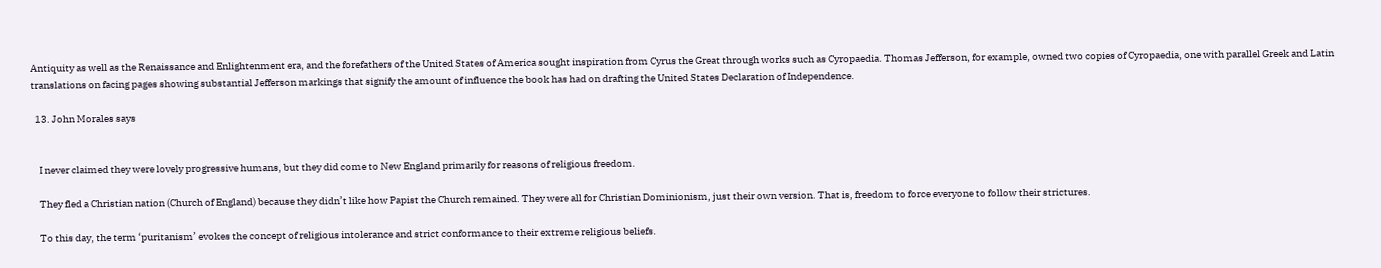Antiquity as well as the Renaissance and Enlightenment era, and the forefathers of the United States of America sought inspiration from Cyrus the Great through works such as Cyropaedia. Thomas Jefferson, for example, owned two copies of Cyropaedia, one with parallel Greek and Latin translations on facing pages showing substantial Jefferson markings that signify the amount of influence the book has had on drafting the United States Declaration of Independence.

  13. John Morales says


    I never claimed they were lovely progressive humans, but they did come to New England primarily for reasons of religious freedom.

    They fled a Christian nation (Church of England) because they didn’t like how Papist the Church remained. They were all for Christian Dominionism, just their own version. That is, freedom to force everyone to follow their strictures.

    To this day, the term ‘puritanism’ evokes the concept of religious intolerance and strict conformance to their extreme religious beliefs.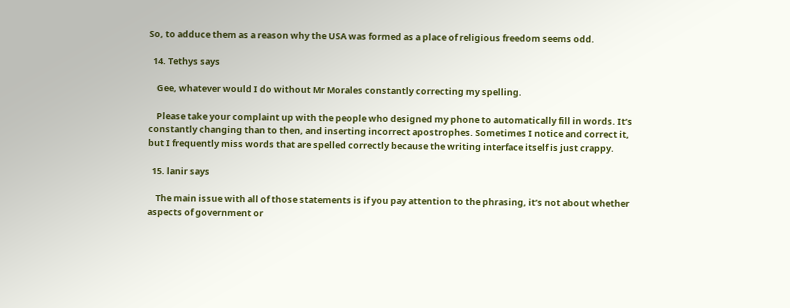So, to adduce them as a reason why the USA was formed as a place of religious freedom seems odd.

  14. Tethys says

    Gee, whatever would I do without Mr Morales constantly correcting my spelling.

    Please take your complaint up with the people who designed my phone to automatically fill in words. It’s constantly changing than to then, and inserting incorrect apostrophes. Sometimes I notice and correct it, but I frequently miss words that are spelled correctly because the writing interface itself is just crappy.

  15. lanir says

    The main issue with all of those statements is if you pay attention to the phrasing, it’s not about whether aspects of government or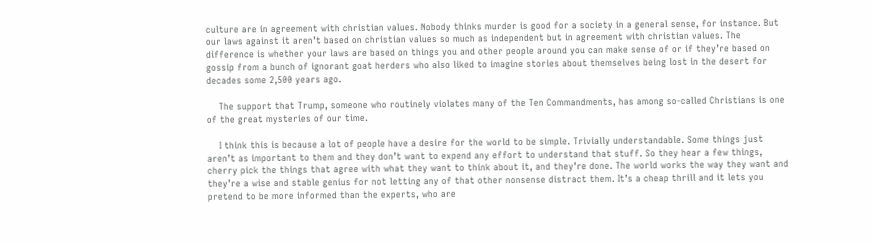culture are in agreement with christian values. Nobody thinks murder is good for a society in a general sense, for instance. But our laws against it aren’t based on christian values so much as independent but in agreement with christian values. The difference is whether your laws are based on things you and other people around you can make sense of or if they’re based on gossip from a bunch of ignorant goat herders who also liked to imagine stories about themselves being lost in the desert for decades some 2,500 years ago.

    The support that Trump, someone who routinely violates many of the Ten Commandments, has among so-called Christians is one of the great mysteries of our time.

    I think this is because a lot of people have a desire for the world to be simple. Trivially understandable. Some things just aren’t as important to them and they don’t want to expend any effort to understand that stuff. So they hear a few things, cherry pick the things that agree with what they want to think about it, and they’re done. The world works the way they want and they’re a wise and stable genius for not letting any of that other nonsense distract them. It’s a cheap thrill and it lets you pretend to be more informed than the experts, who are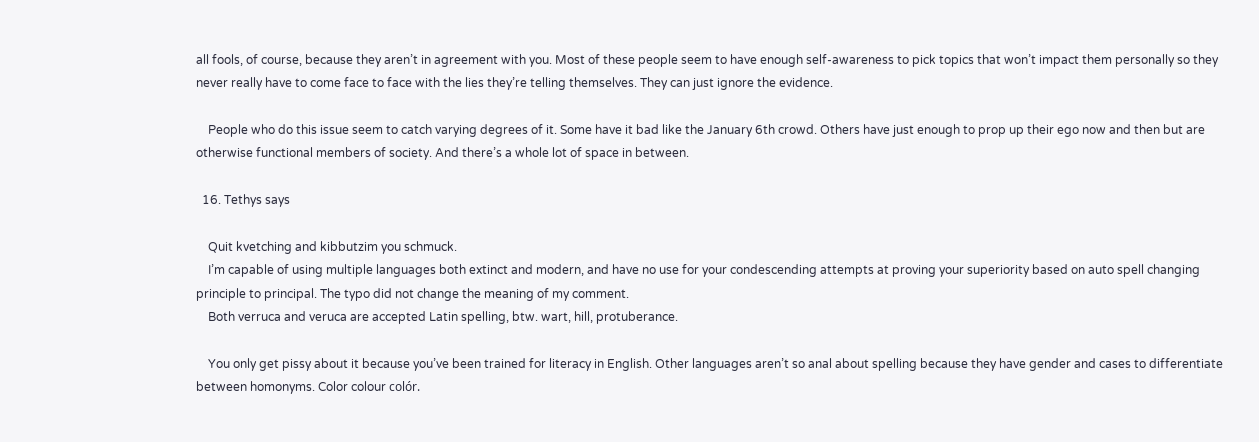all fools, of course, because they aren’t in agreement with you. Most of these people seem to have enough self-awareness to pick topics that won’t impact them personally so they never really have to come face to face with the lies they’re telling themselves. They can just ignore the evidence.

    People who do this issue seem to catch varying degrees of it. Some have it bad like the January 6th crowd. Others have just enough to prop up their ego now and then but are otherwise functional members of society. And there’s a whole lot of space in between.

  16. Tethys says

    Quit kvetching and kibbutzim you schmuck.
    I’m capable of using multiple languages both extinct and modern, and have no use for your condescending attempts at proving your superiority based on auto spell changing principle to principal. The typo did not change the meaning of my comment.
    Both verruca and veruca are accepted Latin spelling, btw. wart, hill, protuberance.

    You only get pissy about it because you’ve been trained for literacy in English. Other languages aren’t so anal about spelling because they have gender and cases to differentiate between homonyms. Color colour colór.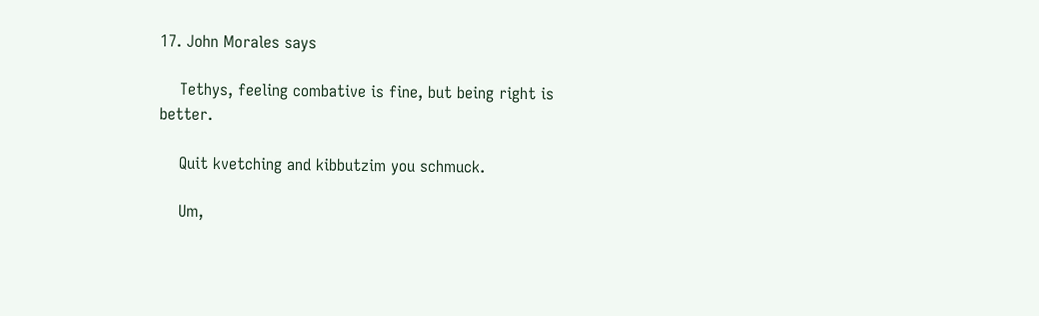17. John Morales says

    Tethys, feeling combative is fine, but being right is better.

    Quit kvetching and kibbutzim you schmuck.

    Um,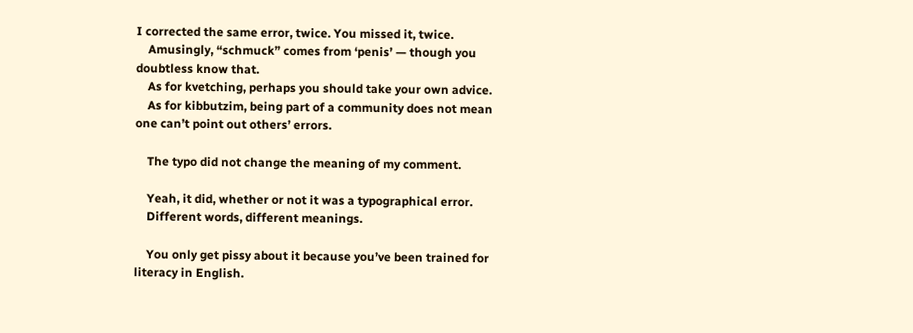I corrected the same error, twice. You missed it, twice.
    Amusingly, “schmuck” comes from ‘penis’ — though you doubtless know that.
    As for kvetching, perhaps you should take your own advice.
    As for kibbutzim, being part of a community does not mean one can’t point out others’ errors.

    The typo did not change the meaning of my comment.

    Yeah, it did, whether or not it was a typographical error.
    Different words, different meanings.

    You only get pissy about it because you’ve been trained for literacy in English.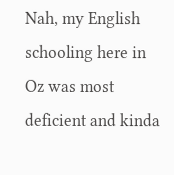Nah, my English schooling here in Oz was most deficient and kinda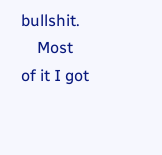bullshit.
    Most of it I got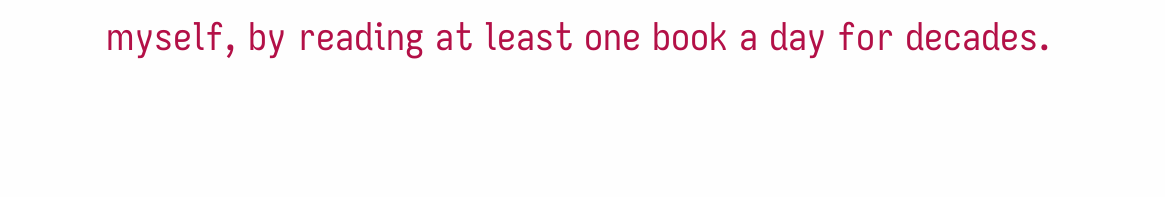myself, by reading at least one book a day for decades.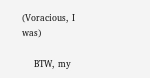(Voracious, I was)

    BTW, my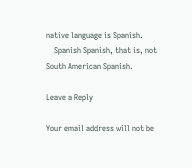native language is Spanish.
    Spanish Spanish, that is, not South American Spanish.

Leave a Reply

Your email address will not be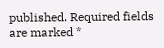published. Required fields are marked *